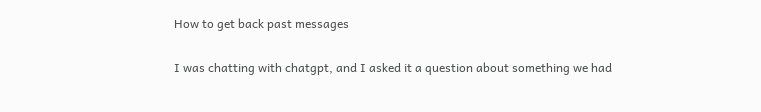How to get back past messages

I was chatting with chatgpt, and I asked it a question about something we had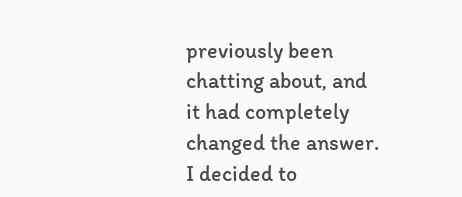previously been chatting about, and it had completely changed the answer. I decided to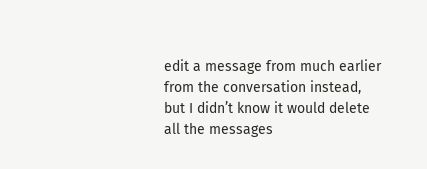edit a message from much earlier from the conversation instead, but I didn’t know it would delete all the messages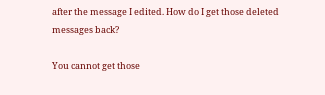after the message I edited. How do I get those deleted messages back?

You cannot get those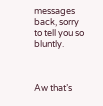messages back, sorry to tell you so bluntly.



Aw that’s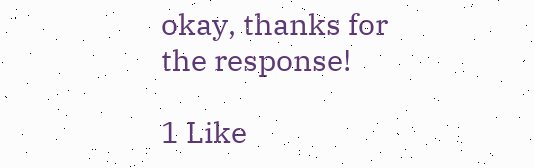okay, thanks for the response!

1 Like